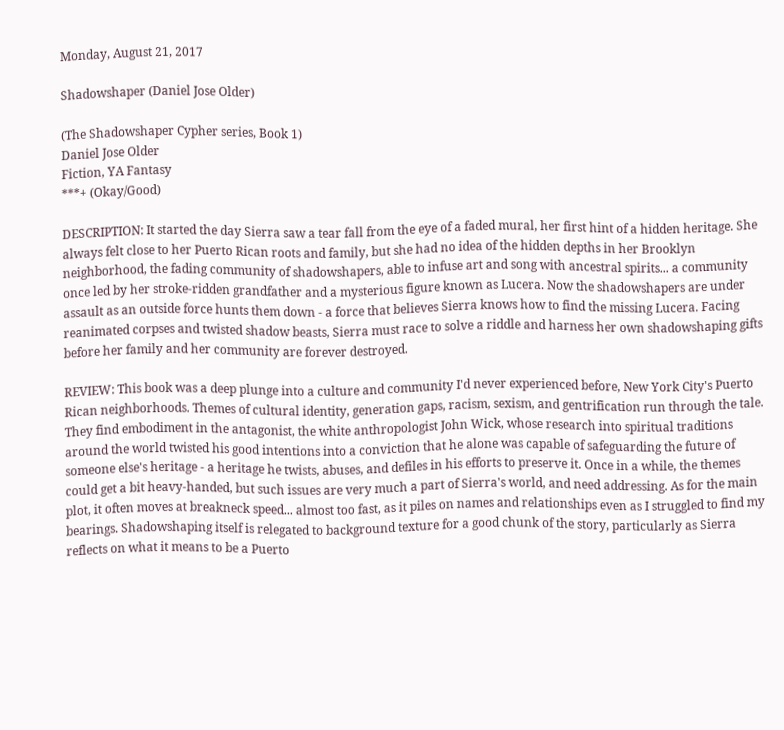Monday, August 21, 2017

Shadowshaper (Daniel Jose Older)

(The Shadowshaper Cypher series, Book 1)
Daniel Jose Older
Fiction, YA Fantasy
***+ (Okay/Good)

DESCRIPTION: It started the day Sierra saw a tear fall from the eye of a faded mural, her first hint of a hidden heritage. She always felt close to her Puerto Rican roots and family, but she had no idea of the hidden depths in her Brooklyn neighborhood, the fading community of shadowshapers, able to infuse art and song with ancestral spirits... a community once led by her stroke-ridden grandfather and a mysterious figure known as Lucera. Now the shadowshapers are under assault as an outside force hunts them down - a force that believes Sierra knows how to find the missing Lucera. Facing reanimated corpses and twisted shadow beasts, Sierra must race to solve a riddle and harness her own shadowshaping gifts before her family and her community are forever destroyed.

REVIEW: This book was a deep plunge into a culture and community I'd never experienced before, New York City's Puerto Rican neighborhoods. Themes of cultural identity, generation gaps, racism, sexism, and gentrification run through the tale. They find embodiment in the antagonist, the white anthropologist John Wick, whose research into spiritual traditions around the world twisted his good intentions into a conviction that he alone was capable of safeguarding the future of someone else's heritage - a heritage he twists, abuses, and defiles in his efforts to preserve it. Once in a while, the themes could get a bit heavy-handed, but such issues are very much a part of Sierra's world, and need addressing. As for the main plot, it often moves at breakneck speed... almost too fast, as it piles on names and relationships even as I struggled to find my bearings. Shadowshaping itself is relegated to background texture for a good chunk of the story, particularly as Sierra reflects on what it means to be a Puerto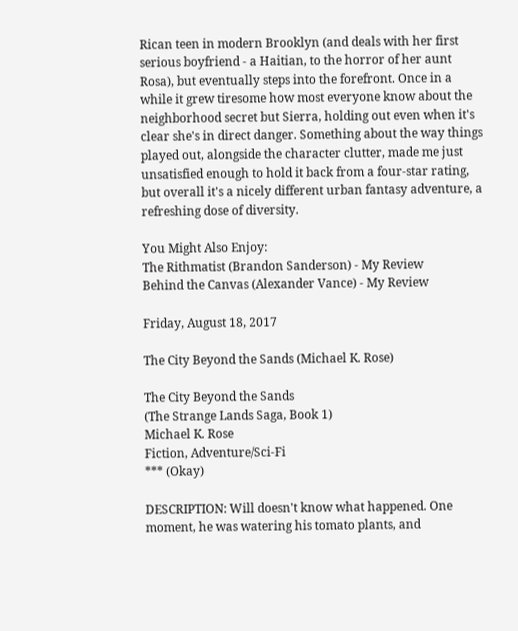Rican teen in modern Brooklyn (and deals with her first serious boyfriend - a Haitian, to the horror of her aunt Rosa), but eventually steps into the forefront. Once in a while it grew tiresome how most everyone know about the neighborhood secret but Sierra, holding out even when it's clear she's in direct danger. Something about the way things played out, alongside the character clutter, made me just unsatisfied enough to hold it back from a four-star rating, but overall it's a nicely different urban fantasy adventure, a refreshing dose of diversity.

You Might Also Enjoy:
The Rithmatist (Brandon Sanderson) - My Review
Behind the Canvas (Alexander Vance) - My Review

Friday, August 18, 2017

The City Beyond the Sands (Michael K. Rose)

The City Beyond the Sands
(The Strange Lands Saga, Book 1)
Michael K. Rose
Fiction, Adventure/Sci-Fi
*** (Okay)

DESCRIPTION: Will doesn't know what happened. One moment, he was watering his tomato plants, and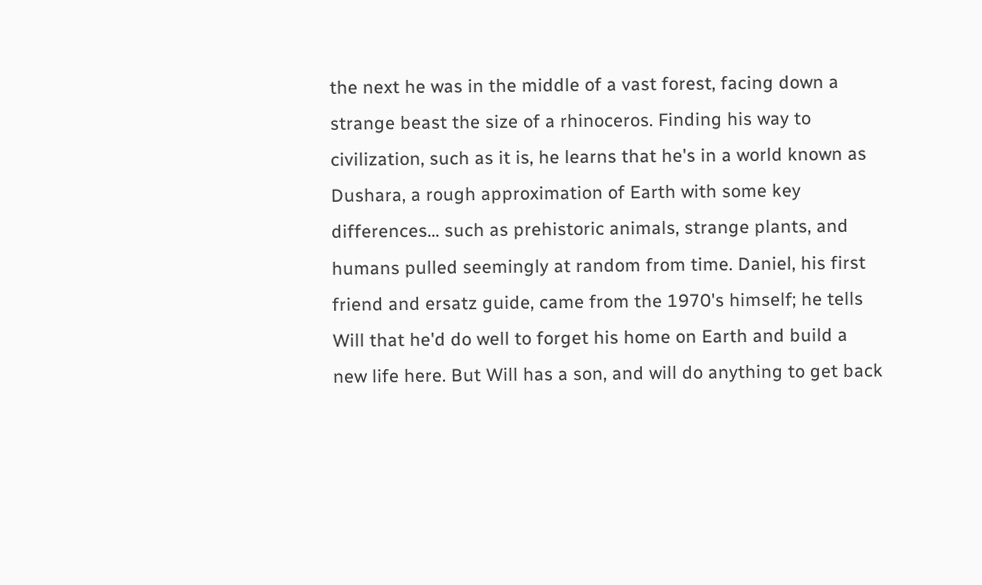the next he was in the middle of a vast forest, facing down a strange beast the size of a rhinoceros. Finding his way to civilization, such as it is, he learns that he's in a world known as Dushara, a rough approximation of Earth with some key differences... such as prehistoric animals, strange plants, and humans pulled seemingly at random from time. Daniel, his first friend and ersatz guide, came from the 1970's himself; he tells Will that he'd do well to forget his home on Earth and build a new life here. But Will has a son, and will do anything to get back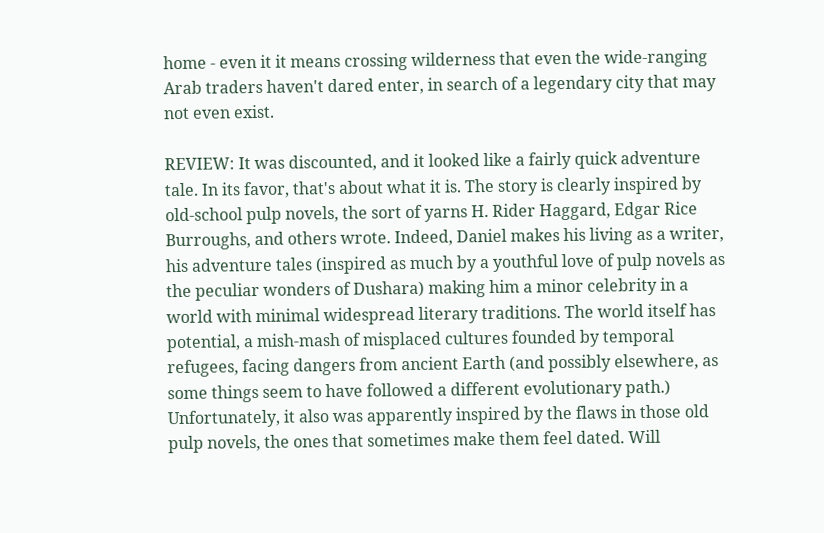home - even it it means crossing wilderness that even the wide-ranging Arab traders haven't dared enter, in search of a legendary city that may not even exist.

REVIEW: It was discounted, and it looked like a fairly quick adventure tale. In its favor, that's about what it is. The story is clearly inspired by old-school pulp novels, the sort of yarns H. Rider Haggard, Edgar Rice Burroughs, and others wrote. Indeed, Daniel makes his living as a writer, his adventure tales (inspired as much by a youthful love of pulp novels as the peculiar wonders of Dushara) making him a minor celebrity in a world with minimal widespread literary traditions. The world itself has potential, a mish-mash of misplaced cultures founded by temporal refugees, facing dangers from ancient Earth (and possibly elsewhere, as some things seem to have followed a different evolutionary path.) Unfortunately, it also was apparently inspired by the flaws in those old pulp novels, the ones that sometimes make them feel dated. Will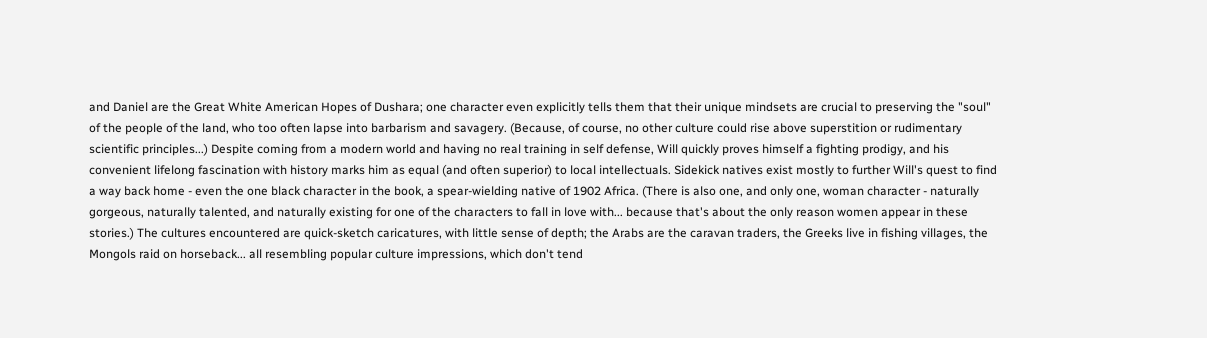and Daniel are the Great White American Hopes of Dushara; one character even explicitly tells them that their unique mindsets are crucial to preserving the "soul" of the people of the land, who too often lapse into barbarism and savagery. (Because, of course, no other culture could rise above superstition or rudimentary scientific principles...) Despite coming from a modern world and having no real training in self defense, Will quickly proves himself a fighting prodigy, and his convenient lifelong fascination with history marks him as equal (and often superior) to local intellectuals. Sidekick natives exist mostly to further Will's quest to find a way back home - even the one black character in the book, a spear-wielding native of 1902 Africa. (There is also one, and only one, woman character - naturally gorgeous, naturally talented, and naturally existing for one of the characters to fall in love with... because that's about the only reason women appear in these stories.) The cultures encountered are quick-sketch caricatures, with little sense of depth; the Arabs are the caravan traders, the Greeks live in fishing villages, the Mongols raid on horseback... all resembling popular culture impressions, which don't tend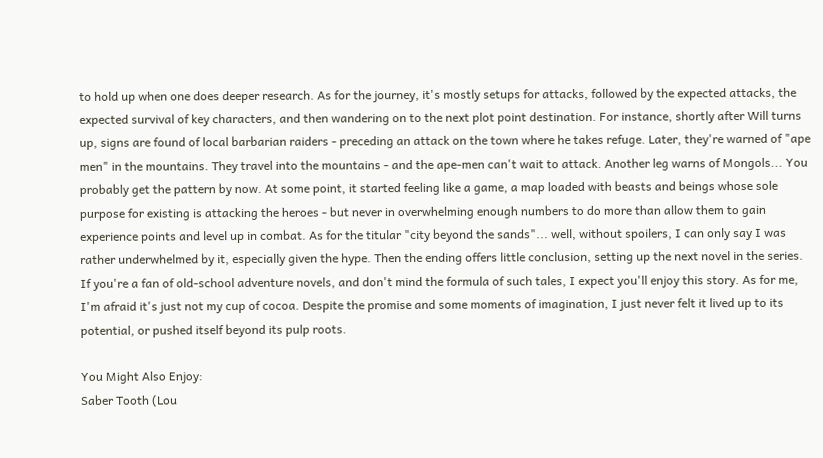to hold up when one does deeper research. As for the journey, it's mostly setups for attacks, followed by the expected attacks, the expected survival of key characters, and then wandering on to the next plot point destination. For instance, shortly after Will turns up, signs are found of local barbarian raiders - preceding an attack on the town where he takes refuge. Later, they're warned of "ape men" in the mountains. They travel into the mountains - and the ape-men can't wait to attack. Another leg warns of Mongols... You probably get the pattern by now. At some point, it started feeling like a game, a map loaded with beasts and beings whose sole purpose for existing is attacking the heroes - but never in overwhelming enough numbers to do more than allow them to gain experience points and level up in combat. As for the titular "city beyond the sands"... well, without spoilers, I can only say I was rather underwhelmed by it, especially given the hype. Then the ending offers little conclusion, setting up the next novel in the series.
If you're a fan of old-school adventure novels, and don't mind the formula of such tales, I expect you'll enjoy this story. As for me, I'm afraid it's just not my cup of cocoa. Despite the promise and some moments of imagination, I just never felt it lived up to its potential, or pushed itself beyond its pulp roots.

You Might Also Enjoy:
Saber Tooth (Lou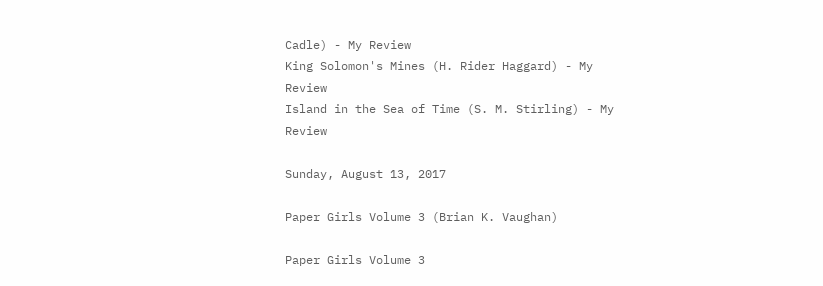Cadle) - My Review
King Solomon's Mines (H. Rider Haggard) - My Review
Island in the Sea of Time (S. M. Stirling) - My Review

Sunday, August 13, 2017

Paper Girls Volume 3 (Brian K. Vaughan)

Paper Girls Volume 3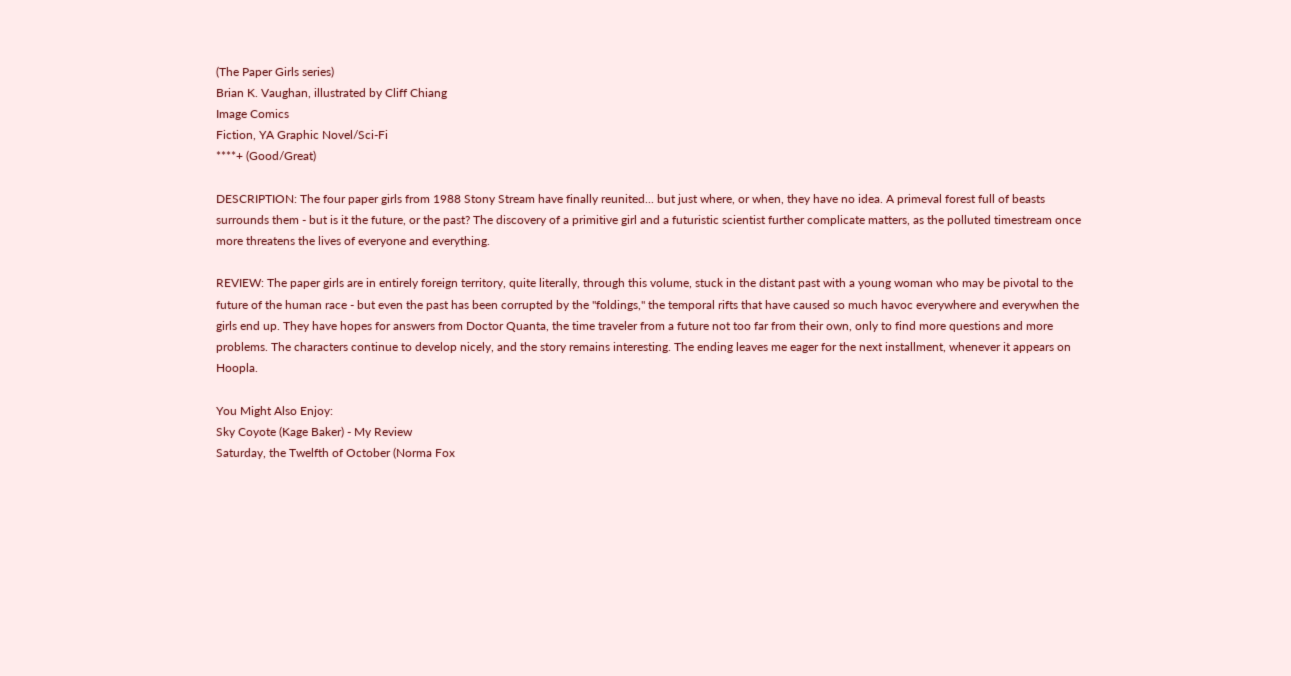(The Paper Girls series)
Brian K. Vaughan, illustrated by Cliff Chiang
Image Comics
Fiction, YA Graphic Novel/Sci-Fi
****+ (Good/Great)

DESCRIPTION: The four paper girls from 1988 Stony Stream have finally reunited... but just where, or when, they have no idea. A primeval forest full of beasts surrounds them - but is it the future, or the past? The discovery of a primitive girl and a futuristic scientist further complicate matters, as the polluted timestream once more threatens the lives of everyone and everything.

REVIEW: The paper girls are in entirely foreign territory, quite literally, through this volume, stuck in the distant past with a young woman who may be pivotal to the future of the human race - but even the past has been corrupted by the "foldings," the temporal rifts that have caused so much havoc everywhere and everywhen the girls end up. They have hopes for answers from Doctor Quanta, the time traveler from a future not too far from their own, only to find more questions and more problems. The characters continue to develop nicely, and the story remains interesting. The ending leaves me eager for the next installment, whenever it appears on Hoopla.

You Might Also Enjoy:
Sky Coyote (Kage Baker) - My Review
Saturday, the Twelfth of October (Norma Fox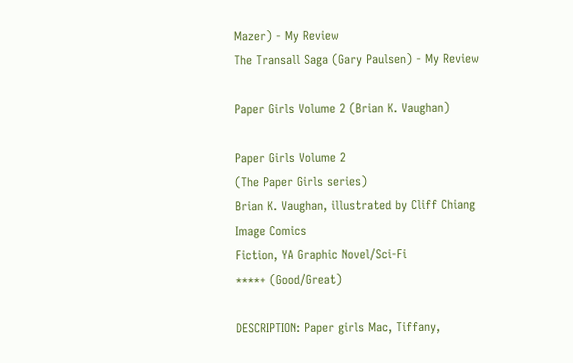Mazer) - My Review
The Transall Saga (Gary Paulsen) - My Review

Paper Girls Volume 2 (Brian K. Vaughan)

Paper Girls Volume 2
(The Paper Girls series)
Brian K. Vaughan, illustrated by Cliff Chiang
Image Comics
Fiction, YA Graphic Novel/Sci-Fi
****+ (Good/Great)

DESCRIPTION: Paper girls Mac, Tiffany,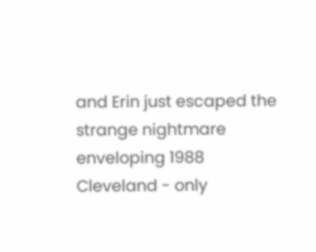and Erin just escaped the strange nightmare enveloping 1988 Cleveland - only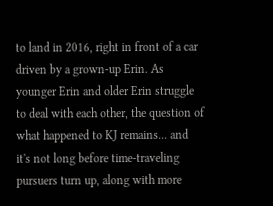to land in 2016, right in front of a car driven by a grown-up Erin. As younger Erin and older Erin struggle to deal with each other, the question of what happened to KJ remains... and it's not long before time-traveling pursuers turn up, along with more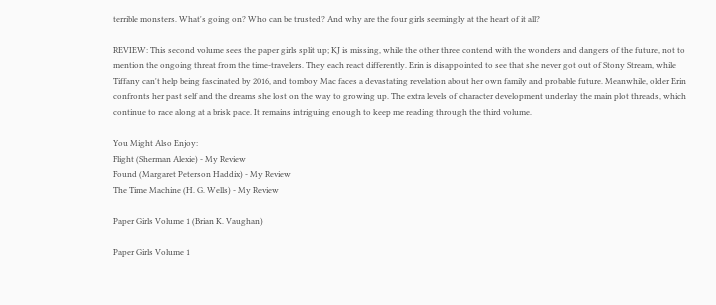terrible monsters. What's going on? Who can be trusted? And why are the four girls seemingly at the heart of it all?

REVIEW: This second volume sees the paper girls split up; KJ is missing, while the other three contend with the wonders and dangers of the future, not to mention the ongoing threat from the time-travelers. They each react differently. Erin is disappointed to see that she never got out of Stony Stream, while Tiffany can't help being fascinated by 2016, and tomboy Mac faces a devastating revelation about her own family and probable future. Meanwhile, older Erin confronts her past self and the dreams she lost on the way to growing up. The extra levels of character development underlay the main plot threads, which continue to race along at a brisk pace. It remains intriguing enough to keep me reading through the third volume.

You Might Also Enjoy:
Flight (Sherman Alexie) - My Review
Found (Margaret Peterson Haddix) - My Review
The Time Machine (H. G. Wells) - My Review

Paper Girls Volume 1 (Brian K. Vaughan)

Paper Girls Volume 1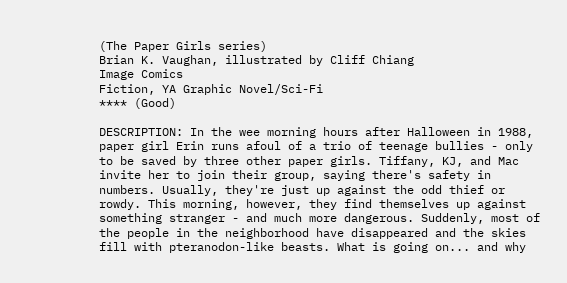(The Paper Girls series)
Brian K. Vaughan, illustrated by Cliff Chiang
Image Comics
Fiction, YA Graphic Novel/Sci-Fi
**** (Good)

DESCRIPTION: In the wee morning hours after Halloween in 1988, paper girl Erin runs afoul of a trio of teenage bullies - only to be saved by three other paper girls. Tiffany, KJ, and Mac invite her to join their group, saying there's safety in numbers. Usually, they're just up against the odd thief or rowdy. This morning, however, they find themselves up against something stranger - and much more dangerous. Suddenly, most of the people in the neighborhood have disappeared and the skies fill with pteranodon-like beasts. What is going on... and why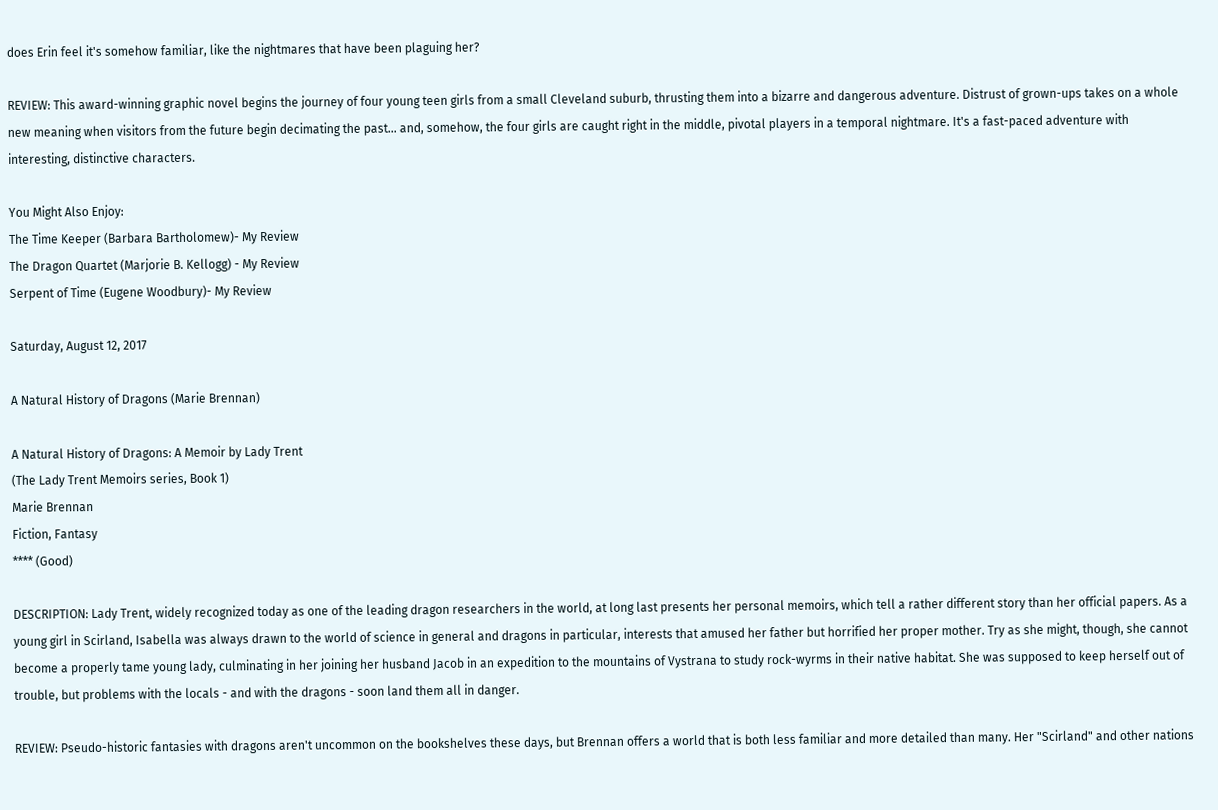does Erin feel it's somehow familiar, like the nightmares that have been plaguing her?

REVIEW: This award-winning graphic novel begins the journey of four young teen girls from a small Cleveland suburb, thrusting them into a bizarre and dangerous adventure. Distrust of grown-ups takes on a whole new meaning when visitors from the future begin decimating the past... and, somehow, the four girls are caught right in the middle, pivotal players in a temporal nightmare. It's a fast-paced adventure with interesting, distinctive characters.

You Might Also Enjoy:
The Time Keeper (Barbara Bartholomew)- My Review
The Dragon Quartet (Marjorie B. Kellogg) - My Review
Serpent of Time (Eugene Woodbury)- My Review

Saturday, August 12, 2017

A Natural History of Dragons (Marie Brennan)

A Natural History of Dragons: A Memoir by Lady Trent
(The Lady Trent Memoirs series, Book 1)
Marie Brennan
Fiction, Fantasy
**** (Good)

DESCRIPTION: Lady Trent, widely recognized today as one of the leading dragon researchers in the world, at long last presents her personal memoirs, which tell a rather different story than her official papers. As a young girl in Scirland, Isabella was always drawn to the world of science in general and dragons in particular, interests that amused her father but horrified her proper mother. Try as she might, though, she cannot become a properly tame young lady, culminating in her joining her husband Jacob in an expedition to the mountains of Vystrana to study rock-wyrms in their native habitat. She was supposed to keep herself out of trouble, but problems with the locals - and with the dragons - soon land them all in danger.

REVIEW: Pseudo-historic fantasies with dragons aren't uncommon on the bookshelves these days, but Brennan offers a world that is both less familiar and more detailed than many. Her "Scirland" and other nations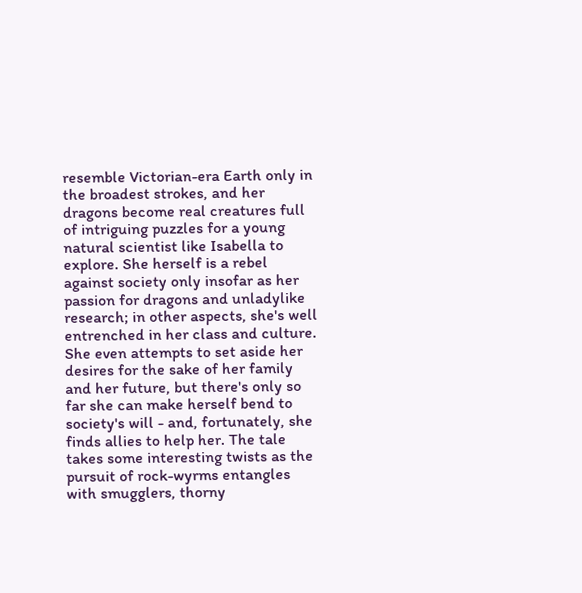resemble Victorian-era Earth only in the broadest strokes, and her dragons become real creatures full of intriguing puzzles for a young natural scientist like Isabella to explore. She herself is a rebel against society only insofar as her passion for dragons and unladylike research; in other aspects, she's well entrenched in her class and culture. She even attempts to set aside her desires for the sake of her family and her future, but there's only so far she can make herself bend to society's will - and, fortunately, she finds allies to help her. The tale takes some interesting twists as the pursuit of rock-wyrms entangles with smugglers, thorny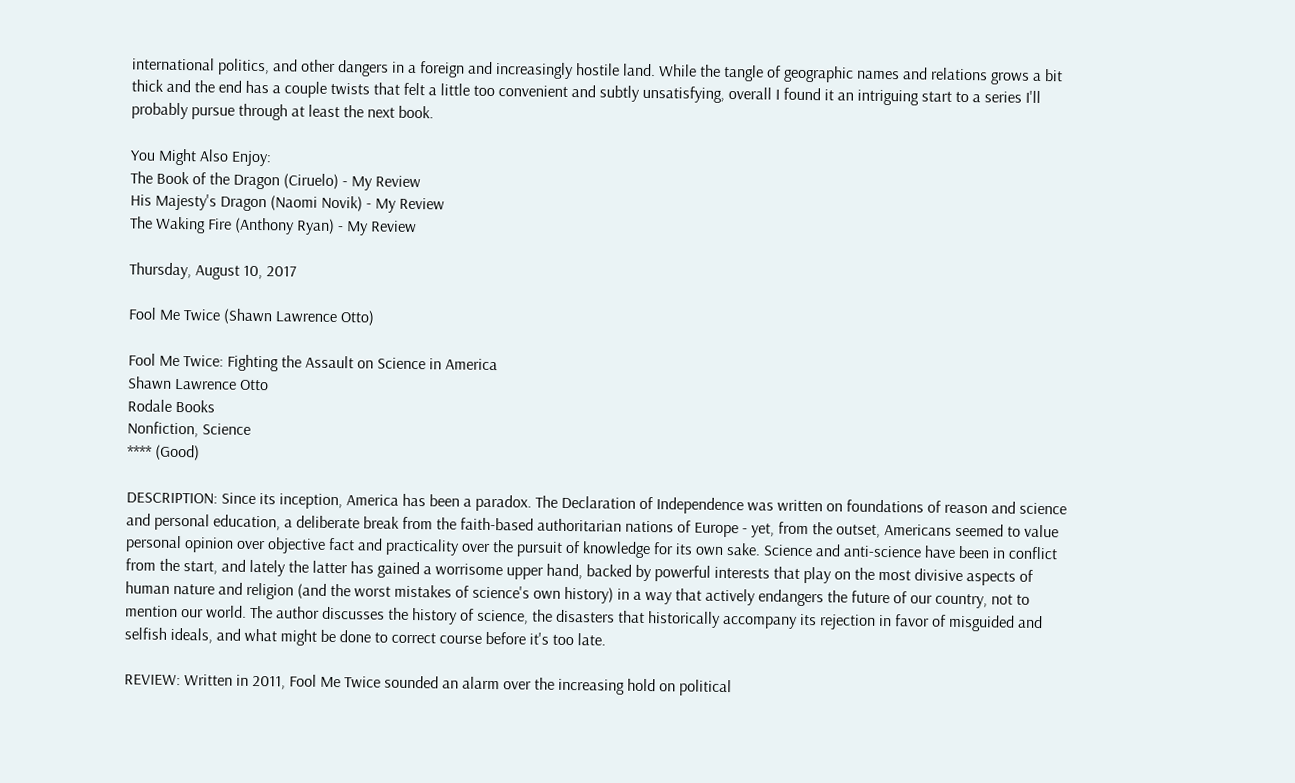international politics, and other dangers in a foreign and increasingly hostile land. While the tangle of geographic names and relations grows a bit thick and the end has a couple twists that felt a little too convenient and subtly unsatisfying, overall I found it an intriguing start to a series I'll probably pursue through at least the next book.

You Might Also Enjoy:
The Book of the Dragon (Ciruelo) - My Review
His Majesty's Dragon (Naomi Novik) - My Review
The Waking Fire (Anthony Ryan) - My Review

Thursday, August 10, 2017

Fool Me Twice (Shawn Lawrence Otto)

Fool Me Twice: Fighting the Assault on Science in America
Shawn Lawrence Otto
Rodale Books
Nonfiction, Science
**** (Good)

DESCRIPTION: Since its inception, America has been a paradox. The Declaration of Independence was written on foundations of reason and science and personal education, a deliberate break from the faith-based authoritarian nations of Europe - yet, from the outset, Americans seemed to value personal opinion over objective fact and practicality over the pursuit of knowledge for its own sake. Science and anti-science have been in conflict from the start, and lately the latter has gained a worrisome upper hand, backed by powerful interests that play on the most divisive aspects of human nature and religion (and the worst mistakes of science's own history) in a way that actively endangers the future of our country, not to mention our world. The author discusses the history of science, the disasters that historically accompany its rejection in favor of misguided and selfish ideals, and what might be done to correct course before it's too late.

REVIEW: Written in 2011, Fool Me Twice sounded an alarm over the increasing hold on political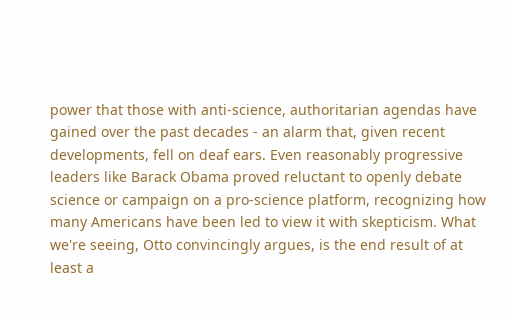power that those with anti-science, authoritarian agendas have gained over the past decades - an alarm that, given recent developments, fell on deaf ears. Even reasonably progressive leaders like Barack Obama proved reluctant to openly debate science or campaign on a pro-science platform, recognizing how many Americans have been led to view it with skepticism. What we're seeing, Otto convincingly argues, is the end result of at least a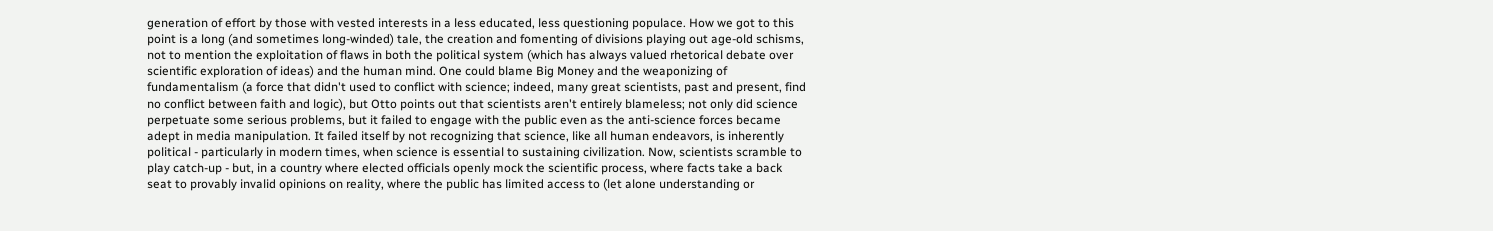generation of effort by those with vested interests in a less educated, less questioning populace. How we got to this point is a long (and sometimes long-winded) tale, the creation and fomenting of divisions playing out age-old schisms, not to mention the exploitation of flaws in both the political system (which has always valued rhetorical debate over scientific exploration of ideas) and the human mind. One could blame Big Money and the weaponizing of  fundamentalism (a force that didn't used to conflict with science; indeed, many great scientists, past and present, find no conflict between faith and logic), but Otto points out that scientists aren't entirely blameless; not only did science perpetuate some serious problems, but it failed to engage with the public even as the anti-science forces became adept in media manipulation. It failed itself by not recognizing that science, like all human endeavors, is inherently political - particularly in modern times, when science is essential to sustaining civilization. Now, scientists scramble to play catch-up - but, in a country where elected officials openly mock the scientific process, where facts take a back seat to provably invalid opinions on reality, where the public has limited access to (let alone understanding or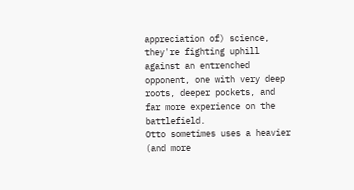appreciation of) science, they're fighting uphill against an entrenched opponent, one with very deep roots, deeper pockets, and far more experience on the battlefield.
Otto sometimes uses a heavier (and more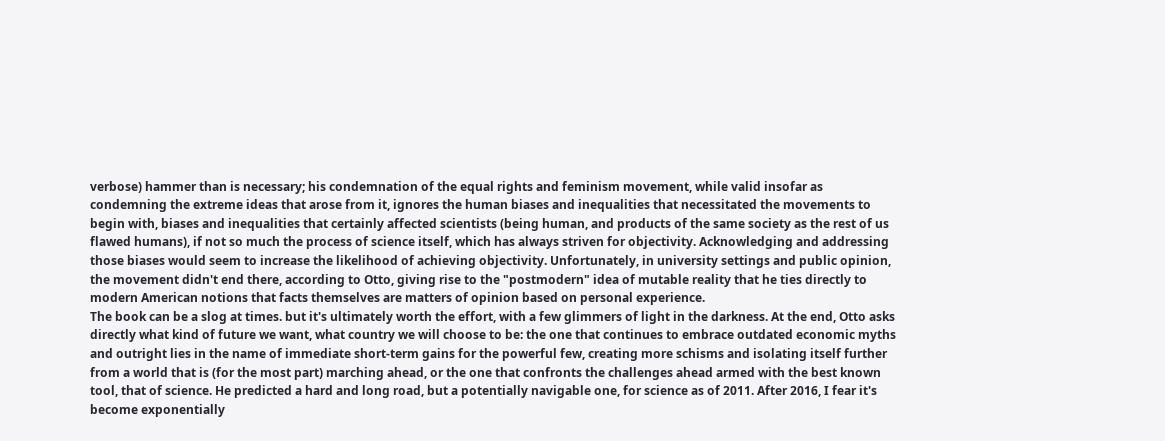verbose) hammer than is necessary; his condemnation of the equal rights and feminism movement, while valid insofar as condemning the extreme ideas that arose from it, ignores the human biases and inequalities that necessitated the movements to begin with, biases and inequalities that certainly affected scientists (being human, and products of the same society as the rest of us flawed humans), if not so much the process of science itself, which has always striven for objectivity. Acknowledging and addressing those biases would seem to increase the likelihood of achieving objectivity. Unfortunately, in university settings and public opinion, the movement didn't end there, according to Otto, giving rise to the "postmodern" idea of mutable reality that he ties directly to modern American notions that facts themselves are matters of opinion based on personal experience.
The book can be a slog at times. but it's ultimately worth the effort, with a few glimmers of light in the darkness. At the end, Otto asks directly what kind of future we want, what country we will choose to be: the one that continues to embrace outdated economic myths and outright lies in the name of immediate short-term gains for the powerful few, creating more schisms and isolating itself further from a world that is (for the most part) marching ahead, or the one that confronts the challenges ahead armed with the best known tool, that of science. He predicted a hard and long road, but a potentially navigable one, for science as of 2011. After 2016, I fear it's become exponentially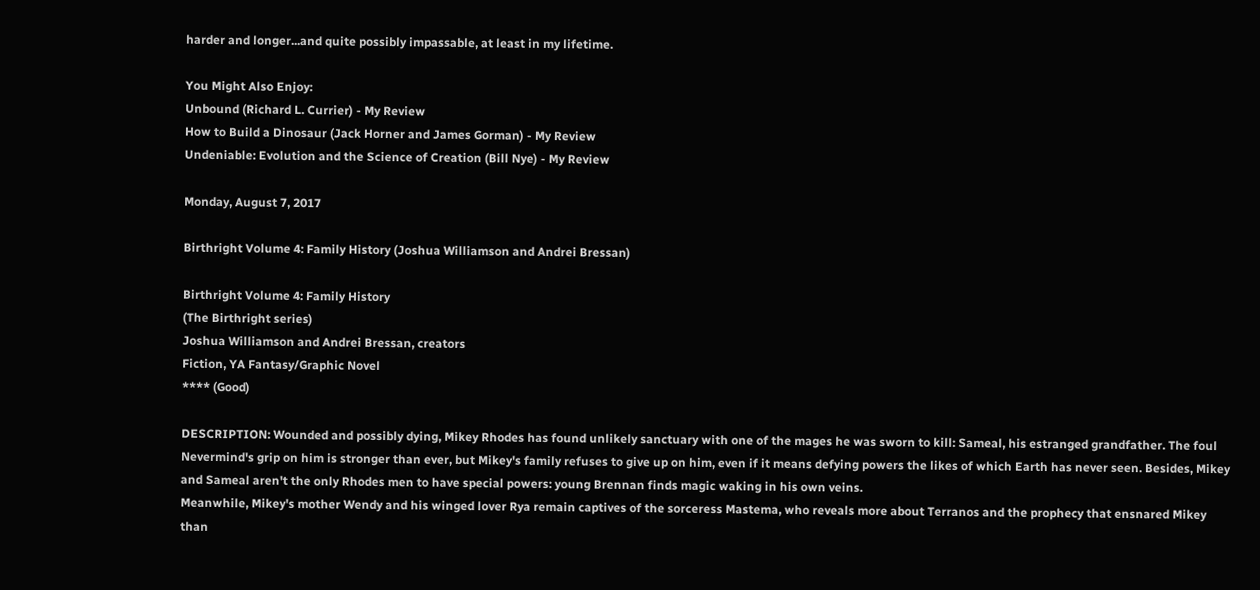harder and longer...and quite possibly impassable, at least in my lifetime.

You Might Also Enjoy:
Unbound (Richard L. Currier) - My Review
How to Build a Dinosaur (Jack Horner and James Gorman) - My Review
Undeniable: Evolution and the Science of Creation (Bill Nye) - My Review

Monday, August 7, 2017

Birthright Volume 4: Family History (Joshua Williamson and Andrei Bressan)

Birthright Volume 4: Family History
(The Birthright series)
Joshua Williamson and Andrei Bressan, creators
Fiction, YA Fantasy/Graphic Novel
**** (Good)

DESCRIPTION: Wounded and possibly dying, Mikey Rhodes has found unlikely sanctuary with one of the mages he was sworn to kill: Sameal, his estranged grandfather. The foul Nevermind's grip on him is stronger than ever, but Mikey's family refuses to give up on him, even if it means defying powers the likes of which Earth has never seen. Besides, Mikey and Sameal aren't the only Rhodes men to have special powers: young Brennan finds magic waking in his own veins.
Meanwhile, Mikey's mother Wendy and his winged lover Rya remain captives of the sorceress Mastema, who reveals more about Terranos and the prophecy that ensnared Mikey than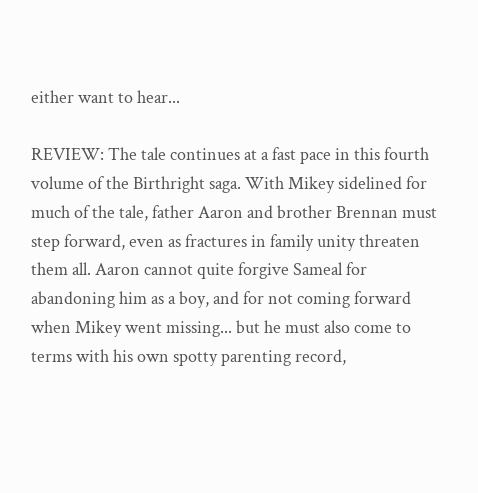either want to hear...

REVIEW: The tale continues at a fast pace in this fourth volume of the Birthright saga. With Mikey sidelined for much of the tale, father Aaron and brother Brennan must step forward, even as fractures in family unity threaten them all. Aaron cannot quite forgive Sameal for abandoning him as a boy, and for not coming forward when Mikey went missing... but he must also come to terms with his own spotty parenting record,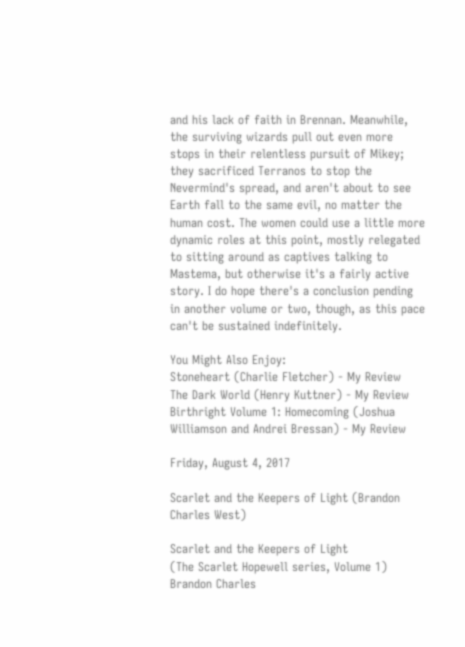and his lack of faith in Brennan. Meanwhile, the surviving wizards pull out even more stops in their relentless pursuit of Mikey; they sacrificed Terranos to stop the Nevermind's spread, and aren't about to see Earth fall to the same evil, no matter the human cost. The women could use a little more dynamic roles at this point, mostly relegated to sitting around as captives talking to Mastema, but otherwise it's a fairly active story. I do hope there's a conclusion pending in another volume or two, though, as this pace can't be sustained indefinitely.

You Might Also Enjoy:
Stoneheart (Charlie Fletcher) - My Review
The Dark World (Henry Kuttner) - My Review
Birthright Volume 1: Homecoming (Joshua Williamson and Andrei Bressan) - My Review

Friday, August 4, 2017

Scarlet and the Keepers of Light (Brandon Charles West)

Scarlet and the Keepers of Light
(The Scarlet Hopewell series, Volume 1)
Brandon Charles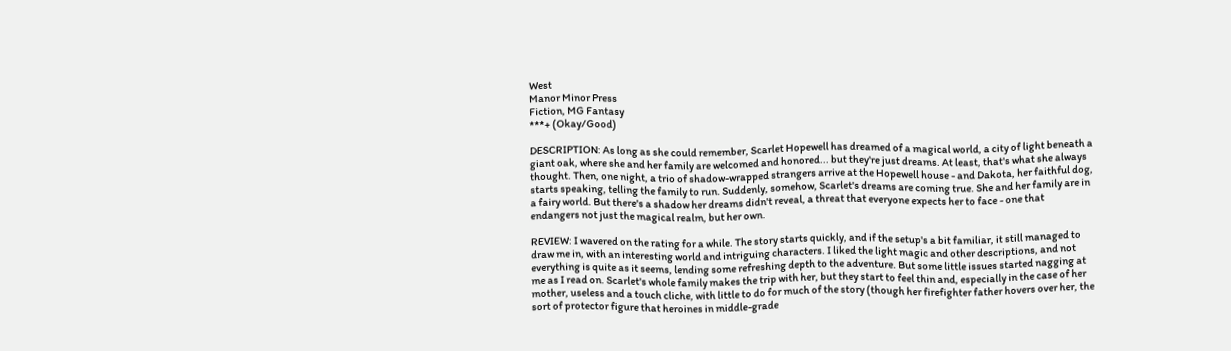West
Manor Minor Press
Fiction, MG Fantasy
***+ (Okay/Good)

DESCRIPTION: As long as she could remember, Scarlet Hopewell has dreamed of a magical world, a city of light beneath a giant oak, where she and her family are welcomed and honored... but they're just dreams. At least, that's what she always thought. Then, one night, a trio of shadow-wrapped strangers arrive at the Hopewell house - and Dakota, her faithful dog, starts speaking, telling the family to run. Suddenly, somehow, Scarlet's dreams are coming true. She and her family are in a fairy world. But there's a shadow her dreams didn't reveal, a threat that everyone expects her to face - one that endangers not just the magical realm, but her own.

REVIEW: I wavered on the rating for a while. The story starts quickly, and if the setup's a bit familiar, it still managed to draw me in, with an interesting world and intriguing characters. I liked the light magic and other descriptions, and not everything is quite as it seems, lending some refreshing depth to the adventure. But some little issues started nagging at me as I read on. Scarlet's whole family makes the trip with her, but they start to feel thin and, especially in the case of her mother, useless and a touch cliche, with little to do for much of the story (though her firefighter father hovers over her, the sort of protector figure that heroines in middle-grade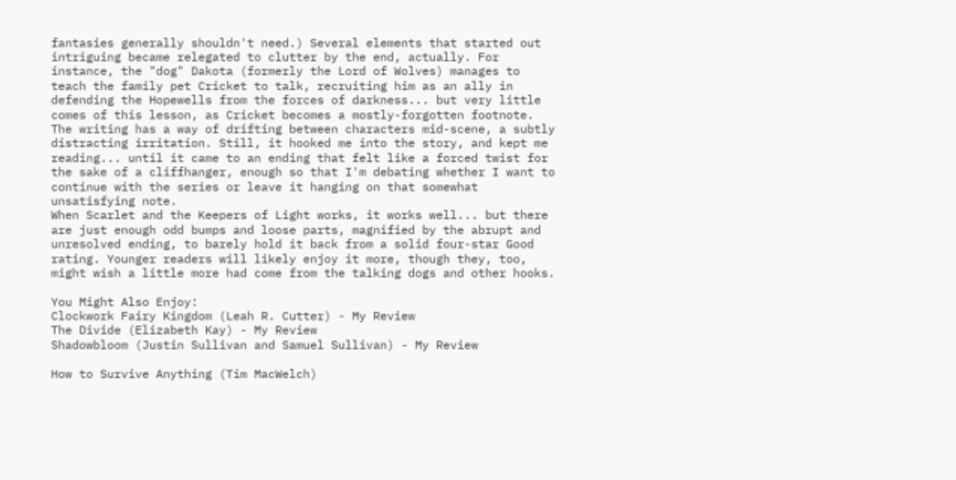fantasies generally shouldn't need.) Several elements that started out intriguing became relegated to clutter by the end, actually. For instance, the "dog" Dakota (formerly the Lord of Wolves) manages to teach the family pet Cricket to talk, recruiting him as an ally in defending the Hopewells from the forces of darkness... but very little comes of this lesson, as Cricket becomes a mostly-forgotten footnote. The writing has a way of drifting between characters mid-scene, a subtly distracting irritation. Still, it hooked me into the story, and kept me reading... until it came to an ending that felt like a forced twist for the sake of a cliffhanger, enough so that I'm debating whether I want to continue with the series or leave it hanging on that somewhat unsatisfying note.
When Scarlet and the Keepers of Light works, it works well... but there are just enough odd bumps and loose parts, magnified by the abrupt and unresolved ending, to barely hold it back from a solid four-star Good rating. Younger readers will likely enjoy it more, though they, too, might wish a little more had come from the talking dogs and other hooks.

You Might Also Enjoy:
Clockwork Fairy Kingdom (Leah R. Cutter) - My Review
The Divide (Elizabeth Kay) - My Review
Shadowbloom (Justin Sullivan and Samuel Sullivan) - My Review

How to Survive Anything (Tim MacWelch)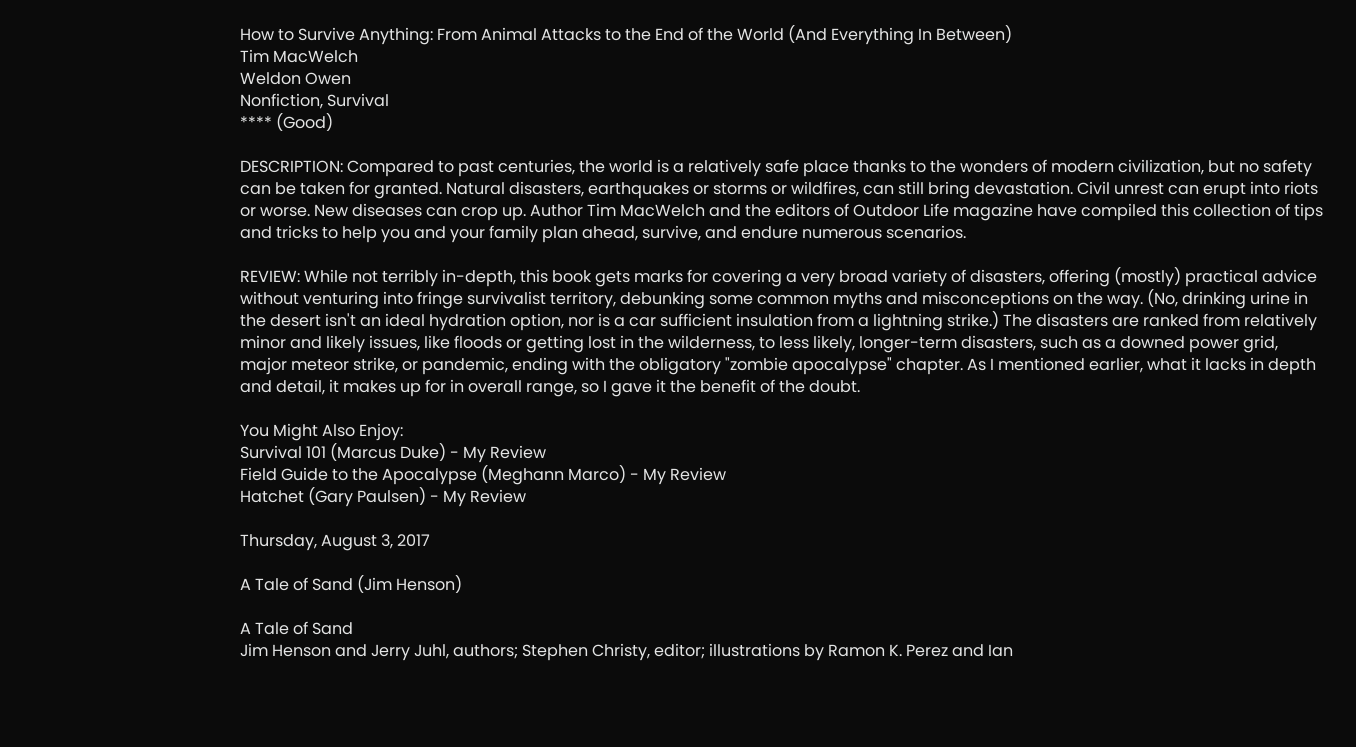How to Survive Anything: From Animal Attacks to the End of the World (And Everything In Between)
Tim MacWelch
Weldon Owen
Nonfiction, Survival
**** (Good)

DESCRIPTION: Compared to past centuries, the world is a relatively safe place thanks to the wonders of modern civilization, but no safety can be taken for granted. Natural disasters, earthquakes or storms or wildfires, can still bring devastation. Civil unrest can erupt into riots or worse. New diseases can crop up. Author Tim MacWelch and the editors of Outdoor Life magazine have compiled this collection of tips and tricks to help you and your family plan ahead, survive, and endure numerous scenarios.

REVIEW: While not terribly in-depth, this book gets marks for covering a very broad variety of disasters, offering (mostly) practical advice without venturing into fringe survivalist territory, debunking some common myths and misconceptions on the way. (No, drinking urine in the desert isn't an ideal hydration option, nor is a car sufficient insulation from a lightning strike.) The disasters are ranked from relatively minor and likely issues, like floods or getting lost in the wilderness, to less likely, longer-term disasters, such as a downed power grid, major meteor strike, or pandemic, ending with the obligatory "zombie apocalypse" chapter. As I mentioned earlier, what it lacks in depth and detail, it makes up for in overall range, so I gave it the benefit of the doubt.

You Might Also Enjoy:
Survival 101 (Marcus Duke) - My Review
Field Guide to the Apocalypse (Meghann Marco) - My Review
Hatchet (Gary Paulsen) - My Review

Thursday, August 3, 2017

A Tale of Sand (Jim Henson)

A Tale of Sand
Jim Henson and Jerry Juhl, authors; Stephen Christy, editor; illustrations by Ramon K. Perez and Ian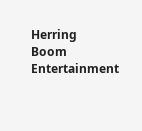Herring
Boom Entertainment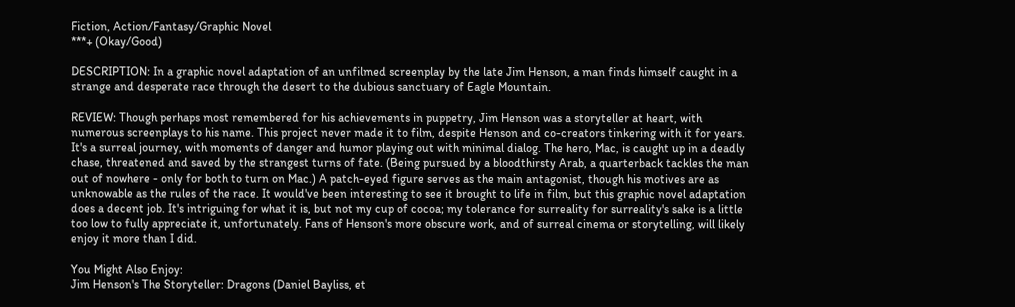Fiction, Action/Fantasy/Graphic Novel
***+ (Okay/Good)

DESCRIPTION: In a graphic novel adaptation of an unfilmed screenplay by the late Jim Henson, a man finds himself caught in a strange and desperate race through the desert to the dubious sanctuary of Eagle Mountain.

REVIEW: Though perhaps most remembered for his achievements in puppetry, Jim Henson was a storyteller at heart, with numerous screenplays to his name. This project never made it to film, despite Henson and co-creators tinkering with it for years. It's a surreal journey, with moments of danger and humor playing out with minimal dialog. The hero, Mac, is caught up in a deadly chase, threatened and saved by the strangest turns of fate. (Being pursued by a bloodthirsty Arab, a quarterback tackles the man out of nowhere - only for both to turn on Mac.) A patch-eyed figure serves as the main antagonist, though his motives are as unknowable as the rules of the race. It would've been interesting to see it brought to life in film, but this graphic novel adaptation does a decent job. It's intriguing for what it is, but not my cup of cocoa; my tolerance for surreality for surreality's sake is a little too low to fully appreciate it, unfortunately. Fans of Henson's more obscure work, and of surreal cinema or storytelling, will likely enjoy it more than I did.

You Might Also Enjoy:
Jim Henson's The Storyteller: Dragons (Daniel Bayliss, et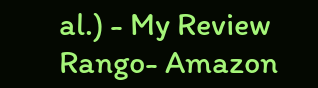al.) - My Review
Rango- Amazon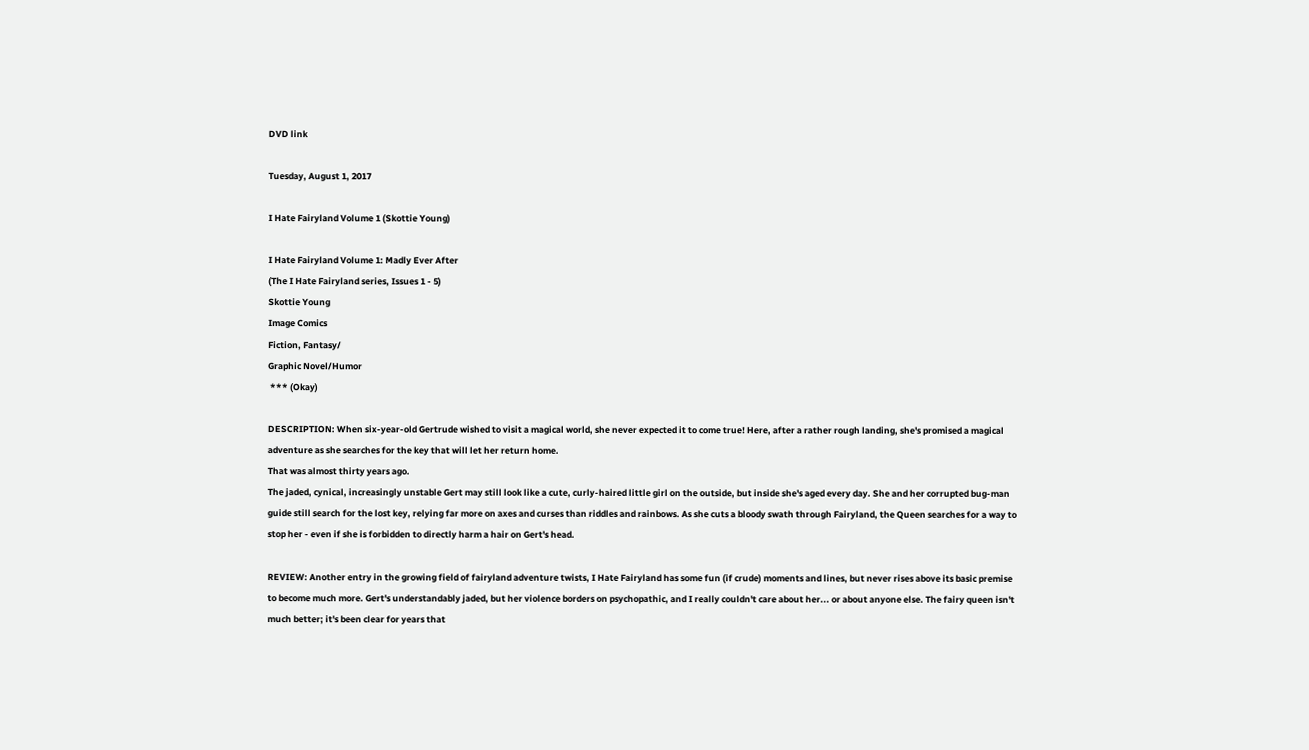DVD link

Tuesday, August 1, 2017

I Hate Fairyland Volume 1 (Skottie Young)

I Hate Fairyland Volume 1: Madly Ever After
(The I Hate Fairyland series, Issues 1 - 5)
Skottie Young
Image Comics
Fiction, Fantasy/
Graphic Novel/Humor
 *** (Okay)

DESCRIPTION: When six-year-old Gertrude wished to visit a magical world, she never expected it to come true! Here, after a rather rough landing, she's promised a magical adventure as she searches for the key that will let her return home.
That was almost thirty years ago.
The jaded, cynical, increasingly unstable Gert may still look like a cute, curly-haired little girl on the outside, but inside she's aged every day. She and her corrupted bug-man guide still search for the lost key, relying far more on axes and curses than riddles and rainbows. As she cuts a bloody swath through Fairyland, the Queen searches for a way to stop her - even if she is forbidden to directly harm a hair on Gert's head.

REVIEW: Another entry in the growing field of fairyland adventure twists, I Hate Fairyland has some fun (if crude) moments and lines, but never rises above its basic premise to become much more. Gert's understandably jaded, but her violence borders on psychopathic, and I really couldn't care about her... or about anyone else. The fairy queen isn't much better; it's been clear for years that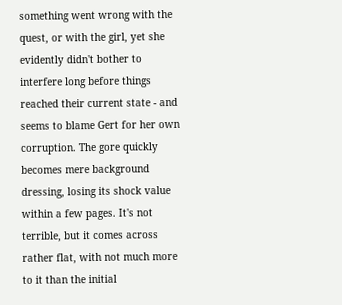something went wrong with the quest, or with the girl, yet she evidently didn't bother to interfere long before things reached their current state - and seems to blame Gert for her own corruption. The gore quickly becomes mere background dressing, losing its shock value within a few pages. It's not terrible, but it comes across rather flat, with not much more to it than the initial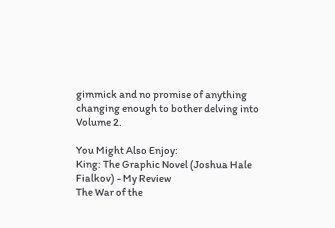gimmick and no promise of anything changing enough to bother delving into Volume 2.

You Might Also Enjoy:
King: The Graphic Novel (Joshua Hale Fialkov) - My Review
The War of the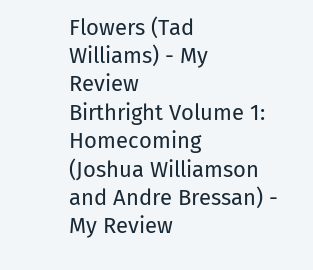Flowers (Tad Williams) - My Review
Birthright Volume 1: Homecoming (Joshua Williamson and Andre Bressan) - My Review